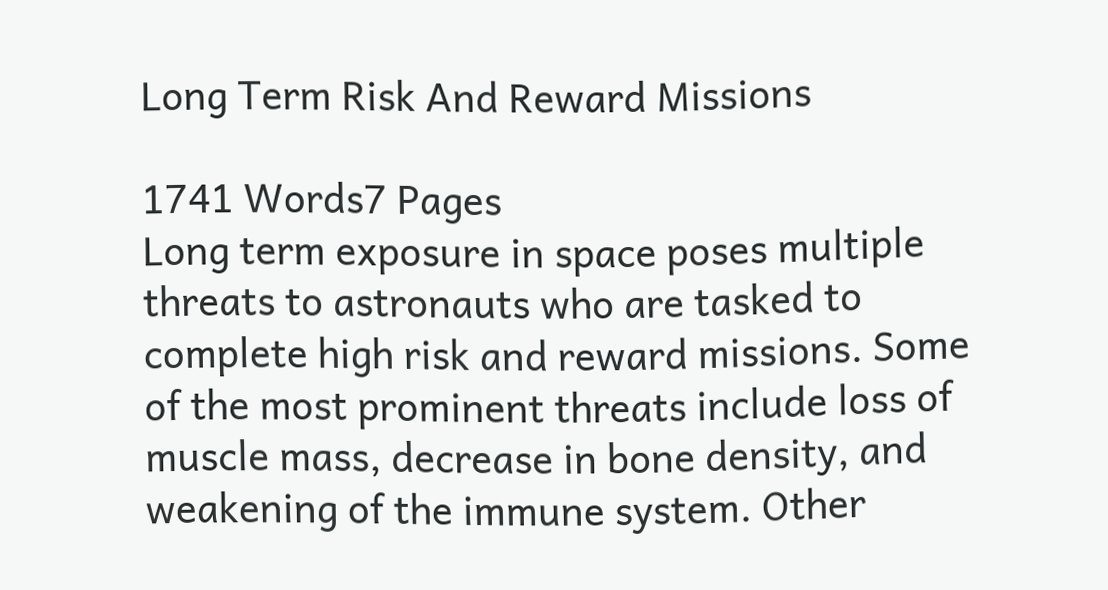Long Term Risk And Reward Missions

1741 Words7 Pages
Long term exposure in space poses multiple threats to astronauts who are tasked to complete high risk and reward missions. Some of the most prominent threats include loss of muscle mass, decrease in bone density, and weakening of the immune system. Other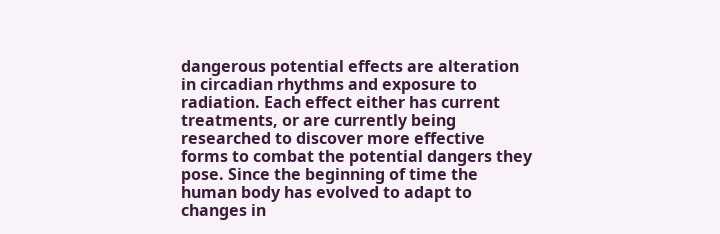dangerous potential effects are alteration in circadian rhythms and exposure to radiation. Each effect either has current treatments, or are currently being researched to discover more effective forms to combat the potential dangers they pose. Since the beginning of time the human body has evolved to adapt to changes in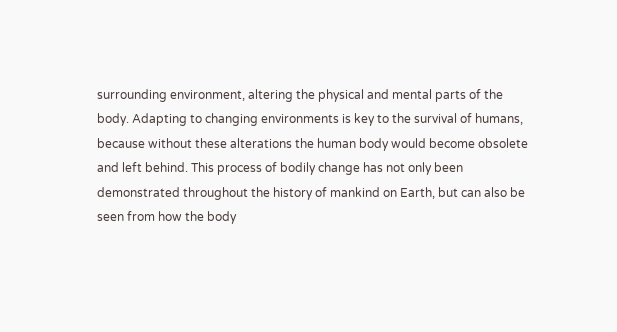surrounding environment, altering the physical and mental parts of the body. Adapting to changing environments is key to the survival of humans, because without these alterations the human body would become obsolete and left behind. This process of bodily change has not only been demonstrated throughout the history of mankind on Earth, but can also be seen from how the body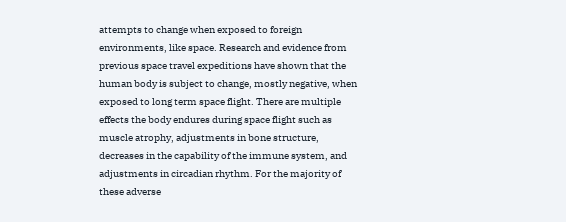attempts to change when exposed to foreign environments, like space. Research and evidence from previous space travel expeditions have shown that the human body is subject to change, mostly negative, when exposed to long term space flight. There are multiple effects the body endures during space flight such as muscle atrophy, adjustments in bone structure, decreases in the capability of the immune system, and adjustments in circadian rhythm. For the majority of these adverse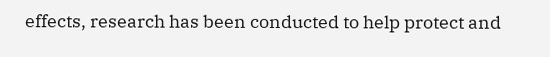effects, research has been conducted to help protect and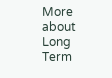More about Long Term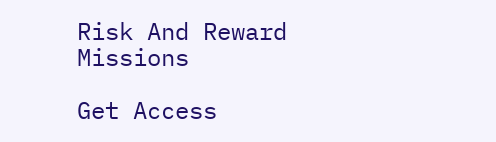Risk And Reward Missions

Get Access